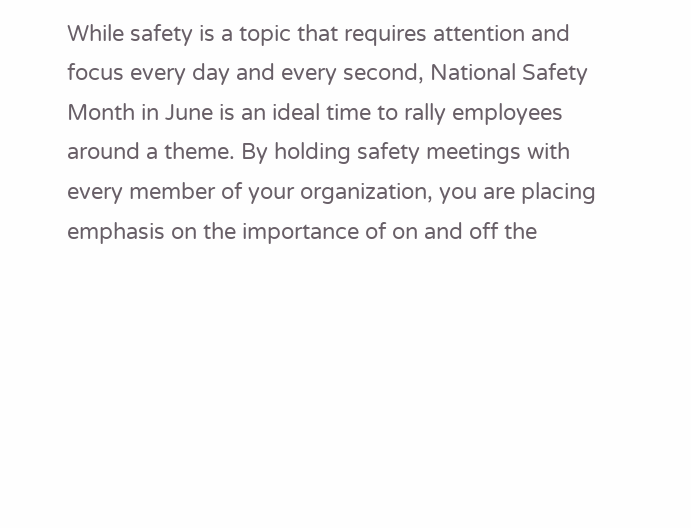While safety is a topic that requires attention and focus every day and every second, National Safety Month in June is an ideal time to rally employees around a theme. By holding safety meetings with every member of your organization, you are placing emphasis on the importance of on and off the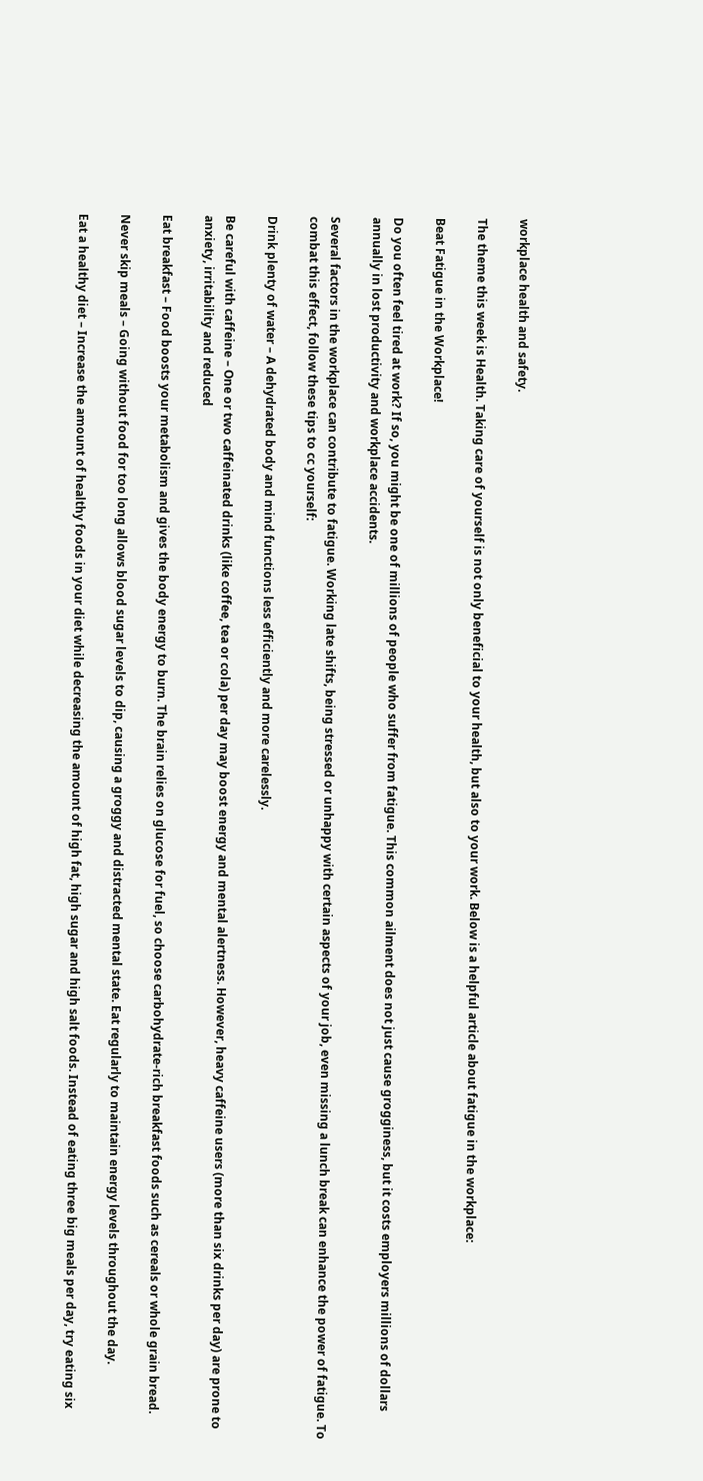workplace health and safety.

The theme this week is Health. Taking care of yourself is not only beneficial to your health, but also to your work. Below is a helpful article about fatigue in the workplace:

Beat Fatigue in the Workplace!

Do you often feel tired at work? If so, you might be one of millions of people who suffer from fatigue. This common ailment does not just cause grogginess, but it costs employers millions of dollars annually in lost productivity and workplace accidents.

Several factors in the workplace can contribute to fatigue. Working late shifts, being stressed or unhappy with certain aspects of your job, even missing a lunch break can enhance the power of fatigue. To combat this effect, follow these tips to cc yourself:

Drink plenty of water – A dehydrated body and mind functions less efficiently and more carelessly.

Be careful with caffeine – One or two caffeinated drinks (like coffee, tea or cola) per day may boost energy and mental alertness. However, heavy caffeine users (more than six drinks per day) are prone to anxiety, irritability and reduced

Eat breakfast – Food boosts your metabolism and gives the body energy to burn. The brain relies on glucose for fuel, so choose carbohydrate-rich breakfast foods such as cereals or whole grain bread.

Never skip meals – Going without food for too long allows blood sugar levels to dip, causing a groggy and distracted mental state. Eat regularly to maintain energy levels throughout the day.

Eat a healthy diet – Increase the amount of healthy foods in your diet while decreasing the amount of high fat, high sugar and high salt foods. Instead of eating three big meals per day, try eating six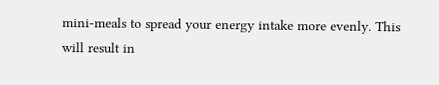mini-meals to spread your energy intake more evenly. This will result in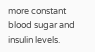more constant blood sugar and insulin levels.